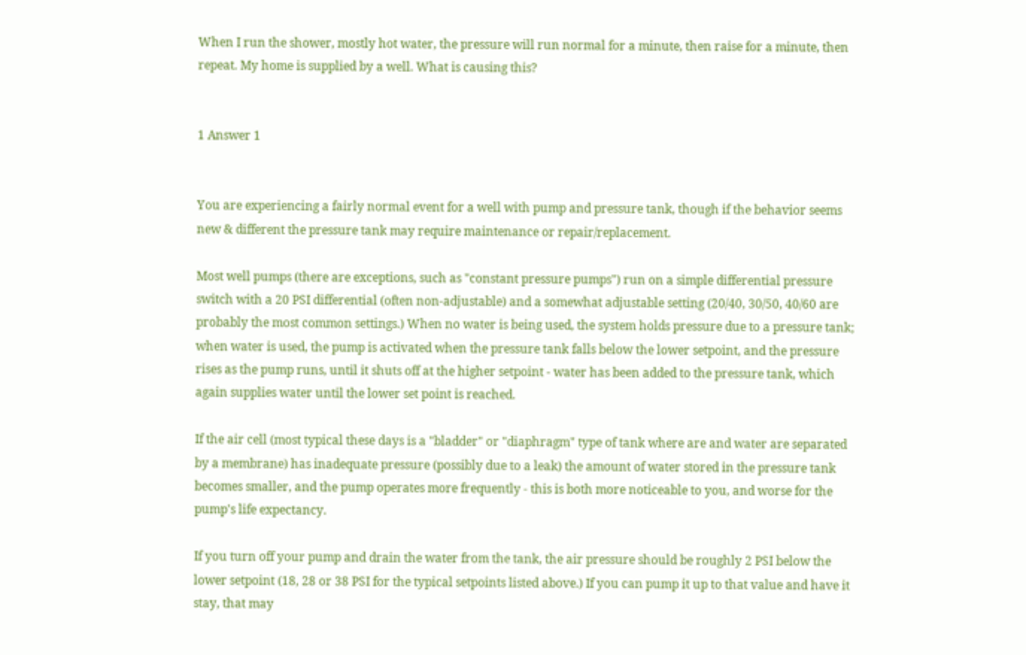When I run the shower, mostly hot water, the pressure will run normal for a minute, then raise for a minute, then repeat. My home is supplied by a well. What is causing this?


1 Answer 1


You are experiencing a fairly normal event for a well with pump and pressure tank, though if the behavior seems new & different the pressure tank may require maintenance or repair/replacement.

Most well pumps (there are exceptions, such as "constant pressure pumps") run on a simple differential pressure switch with a 20 PSI differential (often non-adjustable) and a somewhat adjustable setting (20/40, 30/50, 40/60 are probably the most common settings.) When no water is being used, the system holds pressure due to a pressure tank; when water is used, the pump is activated when the pressure tank falls below the lower setpoint, and the pressure rises as the pump runs, until it shuts off at the higher setpoint - water has been added to the pressure tank, which again supplies water until the lower set point is reached.

If the air cell (most typical these days is a "bladder" or "diaphragm" type of tank where are and water are separated by a membrane) has inadequate pressure (possibly due to a leak) the amount of water stored in the pressure tank becomes smaller, and the pump operates more frequently - this is both more noticeable to you, and worse for the pump's life expectancy.

If you turn off your pump and drain the water from the tank, the air pressure should be roughly 2 PSI below the lower setpoint (18, 28 or 38 PSI for the typical setpoints listed above.) If you can pump it up to that value and have it stay, that may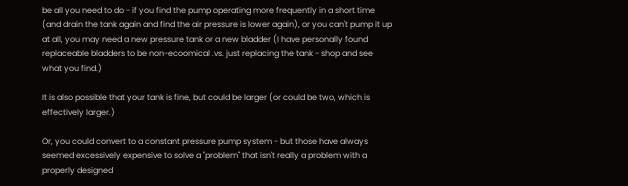be all you need to do - if you find the pump operating more frequently in a short time (and drain the tank again and find the air pressure is lower again), or you can't pump it up at all, you may need a new pressure tank or a new bladder (I have personally found replaceable bladders to be non-ecoomical .vs. just replacing the tank - shop and see what you find.)

It is also possible that your tank is fine, but could be larger (or could be two, which is effectively larger.)

Or, you could convert to a constant pressure pump system - but those have always seemed excessively expensive to solve a "problem" that isn't really a problem with a properly designed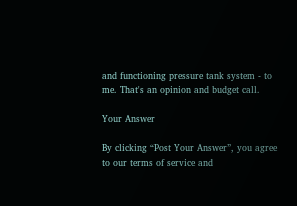and functioning pressure tank system - to me. That's an opinion and budget call.

Your Answer

By clicking “Post Your Answer”, you agree to our terms of service and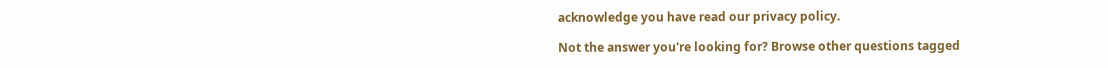acknowledge you have read our privacy policy.

Not the answer you're looking for? Browse other questions tagged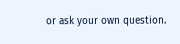or ask your own question.